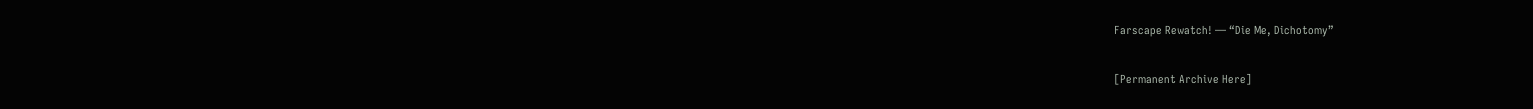Farscape Rewatch! — “Die Me, Dichotomy”

[Permanent Archive Here]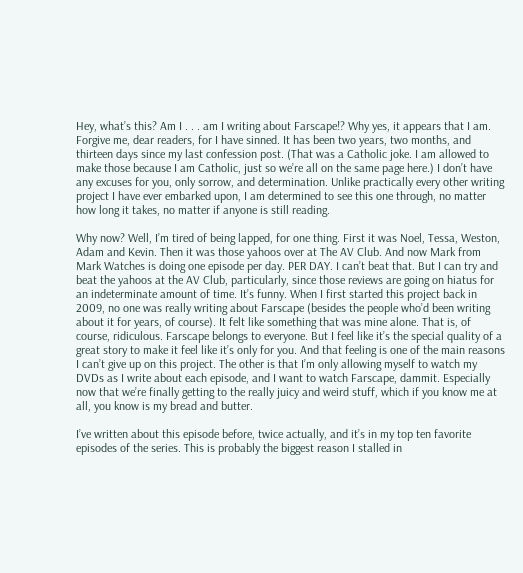Hey, what’s this? Am I . . . am I writing about Farscape!? Why yes, it appears that I am. Forgive me, dear readers, for I have sinned. It has been two years, two months, and thirteen days since my last confession post. (That was a Catholic joke. I am allowed to make those because I am Catholic, just so we’re all on the same page here.) I don’t have any excuses for you, only sorrow, and determination. Unlike practically every other writing project I have ever embarked upon, I am determined to see this one through, no matter how long it takes, no matter if anyone is still reading.

Why now? Well, I’m tired of being lapped, for one thing. First it was Noel, Tessa, Weston, Adam and Kevin. Then it was those yahoos over at The AV Club. And now Mark from Mark Watches is doing one episode per day. PER DAY. I can’t beat that. But I can try and beat the yahoos at the AV Club, particularly, since those reviews are going on hiatus for an indeterminate amount of time. It’s funny. When I first started this project back in 2009, no one was really writing about Farscape (besides the people who’d been writing about it for years, of course). It felt like something that was mine alone. That is, of course, ridiculous. Farscape belongs to everyone. But I feel like it’s the special quality of a great story to make it feel like it’s only for you. And that feeling is one of the main reasons I can’t give up on this project. The other is that I’m only allowing myself to watch my DVDs as I write about each episode, and I want to watch Farscape, dammit. Especially now that we’re finally getting to the really juicy and weird stuff, which if you know me at all, you know is my bread and butter.

I’ve written about this episode before, twice actually, and it’s in my top ten favorite episodes of the series. This is probably the biggest reason I stalled in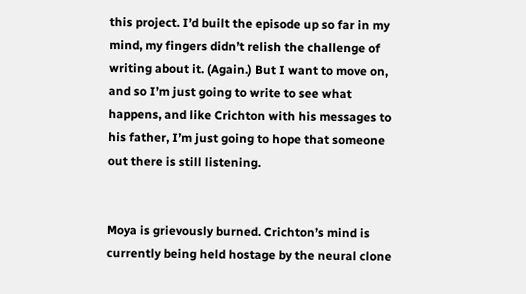this project. I’d built the episode up so far in my mind, my fingers didn’t relish the challenge of writing about it. (Again.) But I want to move on, and so I’m just going to write to see what happens, and like Crichton with his messages to his father, I’m just going to hope that someone out there is still listening.


Moya is grievously burned. Crichton’s mind is currently being held hostage by the neural clone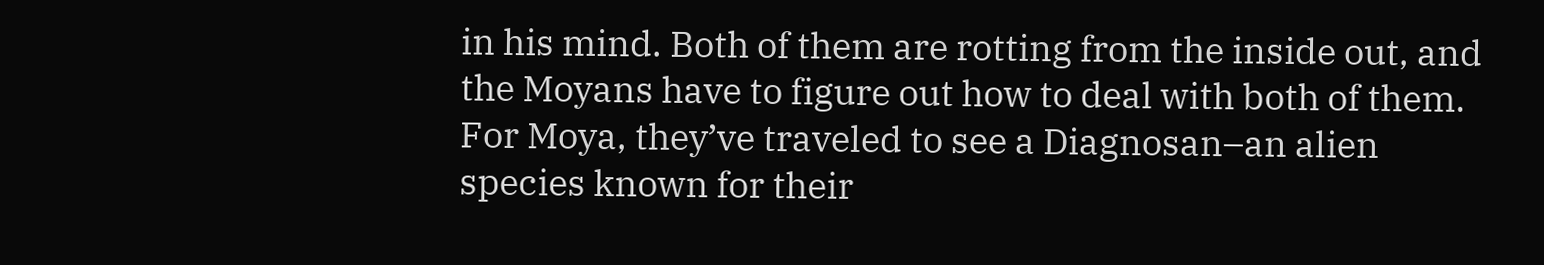in his mind. Both of them are rotting from the inside out, and the Moyans have to figure out how to deal with both of them. For Moya, they’ve traveled to see a Diagnosan–an alien species known for their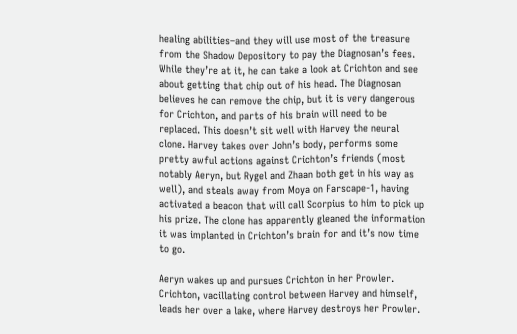healing abilities–and they will use most of the treasure from the Shadow Depository to pay the Diagnosan’s fees. While they’re at it, he can take a look at Crichton and see about getting that chip out of his head. The Diagnosan believes he can remove the chip, but it is very dangerous for Crichton, and parts of his brain will need to be replaced. This doesn’t sit well with Harvey the neural clone. Harvey takes over John’s body, performs some pretty awful actions against Crichton’s friends (most notably Aeryn, but Rygel and Zhaan both get in his way as well), and steals away from Moya on Farscape-1, having activated a beacon that will call Scorpius to him to pick up his prize. The clone has apparently gleaned the information it was implanted in Crichton’s brain for and it’s now time to go.

Aeryn wakes up and pursues Crichton in her Prowler. Crichton, vacillating control between Harvey and himself, leads her over a lake, where Harvey destroys her Prowler.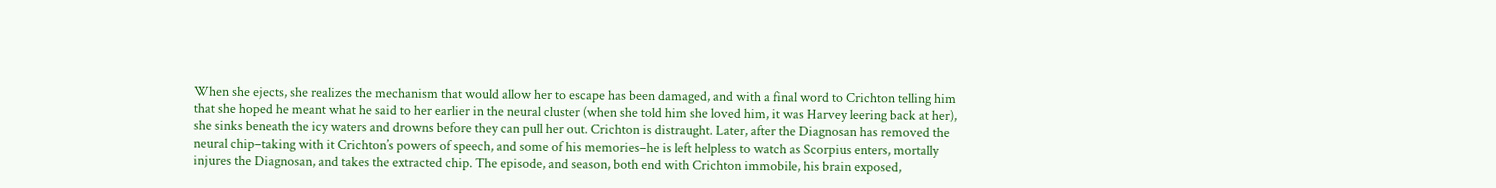When she ejects, she realizes the mechanism that would allow her to escape has been damaged, and with a final word to Crichton telling him that she hoped he meant what he said to her earlier in the neural cluster (when she told him she loved him, it was Harvey leering back at her), she sinks beneath the icy waters and drowns before they can pull her out. Crichton is distraught. Later, after the Diagnosan has removed the neural chip–taking with it Crichton’s powers of speech, and some of his memories–he is left helpless to watch as Scorpius enters, mortally injures the Diagnosan, and takes the extracted chip. The episode, and season, both end with Crichton immobile, his brain exposed,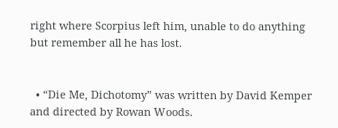right where Scorpius left him, unable to do anything but remember all he has lost.


  • “Die Me, Dichotomy” was written by David Kemper and directed by Rowan Woods.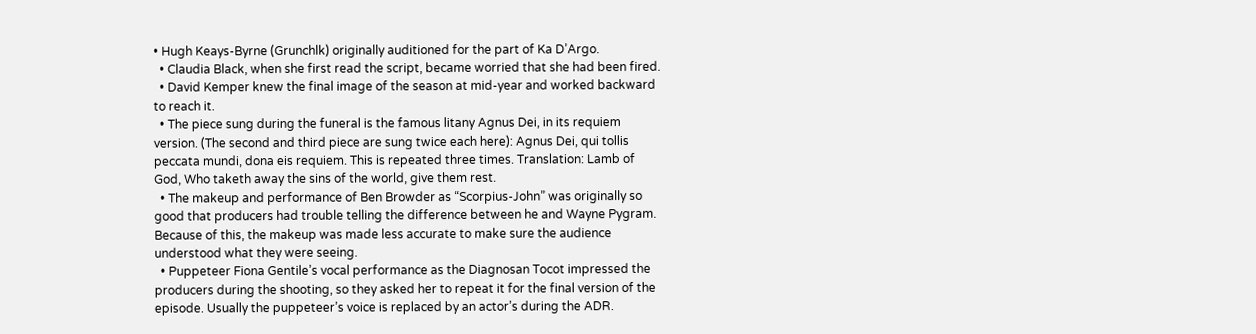• Hugh Keays-Byrne (Grunchlk) originally auditioned for the part of Ka D’Argo.
  • Claudia Black, when she first read the script, became worried that she had been fired.
  • David Kemper knew the final image of the season at mid-year and worked backward to reach it.
  • The piece sung during the funeral is the famous litany Agnus Dei, in its requiem version. (The second and third piece are sung twice each here): Agnus Dei, qui tollis peccata mundi, dona eis requiem. This is repeated three times. Translation: Lamb of God, Who taketh away the sins of the world, give them rest.
  • The makeup and performance of Ben Browder as “Scorpius-John” was originally so good that producers had trouble telling the difference between he and Wayne Pygram. Because of this, the makeup was made less accurate to make sure the audience understood what they were seeing.
  • Puppeteer Fiona Gentile’s vocal performance as the Diagnosan Tocot impressed the producers during the shooting, so they asked her to repeat it for the final version of the episode. Usually the puppeteer’s voice is replaced by an actor’s during the ADR.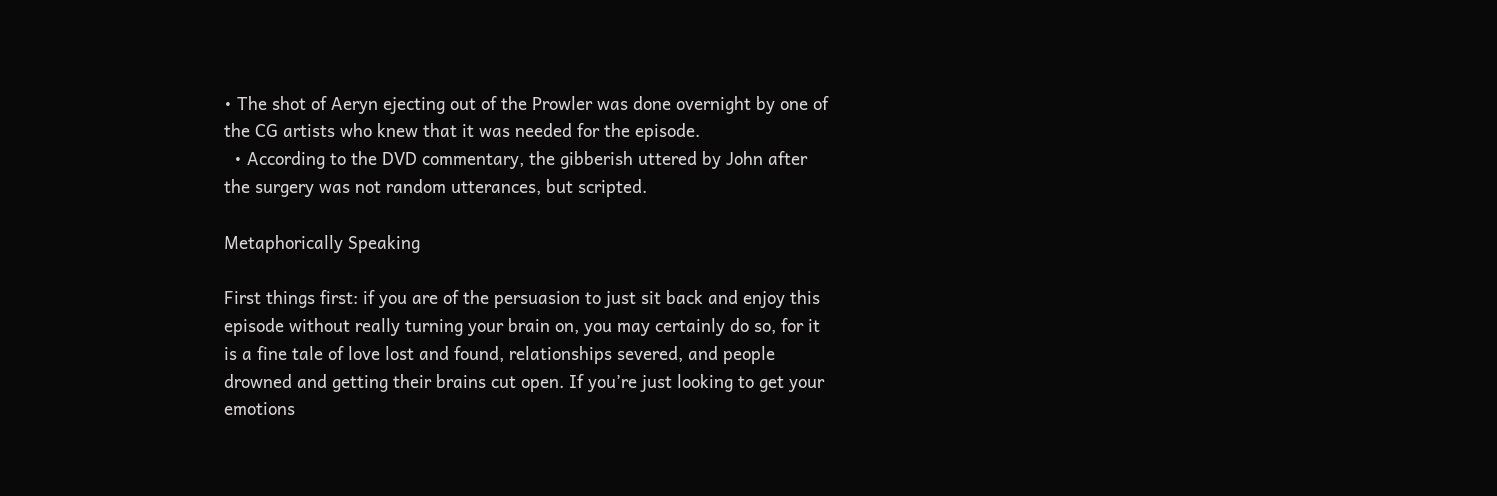• The shot of Aeryn ejecting out of the Prowler was done overnight by one of the CG artists who knew that it was needed for the episode.
  • According to the DVD commentary, the gibberish uttered by John after the surgery was not random utterances, but scripted.

Metaphorically Speaking

First things first: if you are of the persuasion to just sit back and enjoy this episode without really turning your brain on, you may certainly do so, for it is a fine tale of love lost and found, relationships severed, and people drowned and getting their brains cut open. If you’re just looking to get your emotions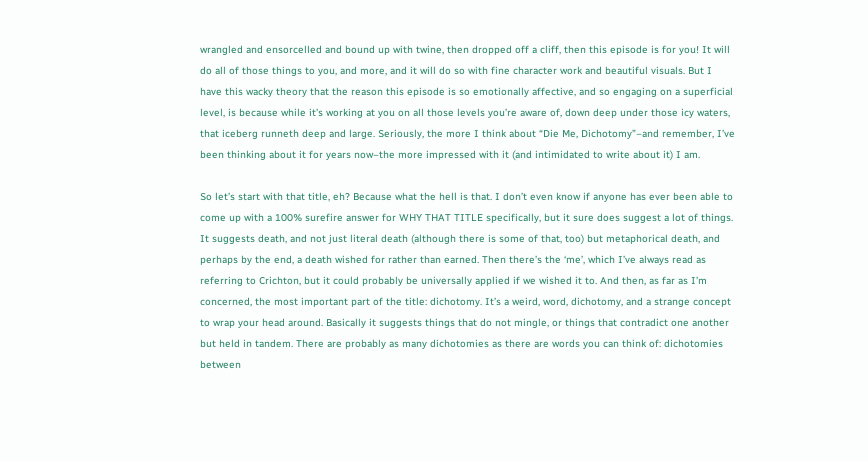wrangled and ensorcelled and bound up with twine, then dropped off a cliff, then this episode is for you! It will do all of those things to you, and more, and it will do so with fine character work and beautiful visuals. But I have this wacky theory that the reason this episode is so emotionally affective, and so engaging on a superficial level, is because while it’s working at you on all those levels you’re aware of, down deep under those icy waters, that iceberg runneth deep and large. Seriously, the more I think about “Die Me, Dichotomy”–and remember, I’ve been thinking about it for years now–the more impressed with it (and intimidated to write about it) I am.

So let’s start with that title, eh? Because what the hell is that. I don’t even know if anyone has ever been able to come up with a 100% surefire answer for WHY THAT TITLE specifically, but it sure does suggest a lot of things. It suggests death, and not just literal death (although there is some of that, too) but metaphorical death, and perhaps by the end, a death wished for rather than earned. Then there’s the ‘me’, which I’ve always read as referring to Crichton, but it could probably be universally applied if we wished it to. And then, as far as I’m concerned, the most important part of the title: dichotomy. It’s a weird, word, dichotomy, and a strange concept to wrap your head around. Basically it suggests things that do not mingle, or things that contradict one another but held in tandem. There are probably as many dichotomies as there are words you can think of: dichotomies between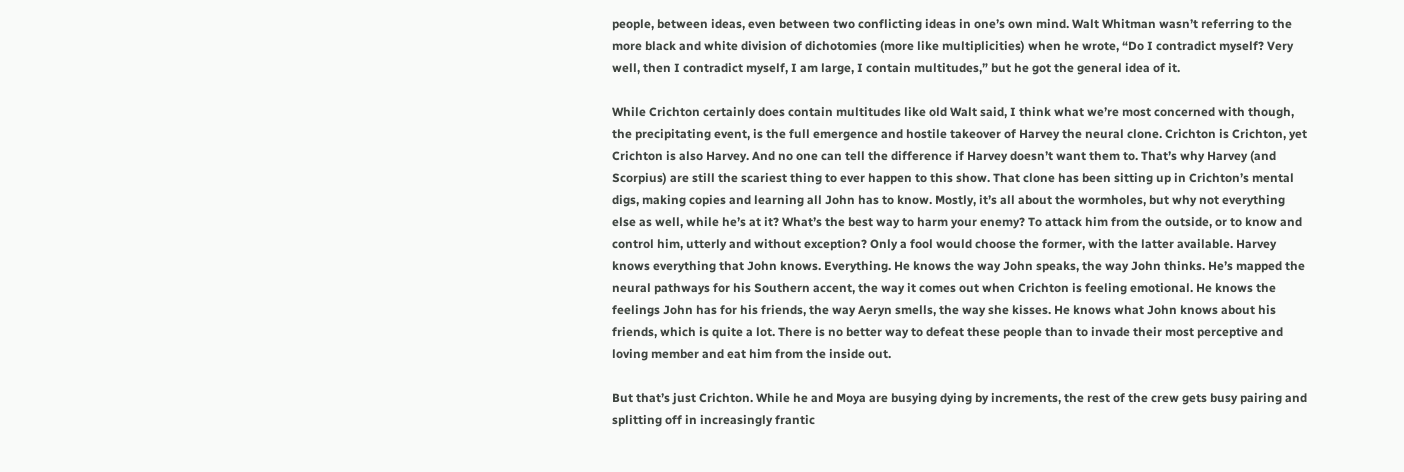people, between ideas, even between two conflicting ideas in one’s own mind. Walt Whitman wasn’t referring to the more black and white division of dichotomies (more like multiplicities) when he wrote, “Do I contradict myself? Very well, then I contradict myself, I am large, I contain multitudes,” but he got the general idea of it.

While Crichton certainly does contain multitudes like old Walt said, I think what we’re most concerned with though, the precipitating event, is the full emergence and hostile takeover of Harvey the neural clone. Crichton is Crichton, yet Crichton is also Harvey. And no one can tell the difference if Harvey doesn’t want them to. That’s why Harvey (and Scorpius) are still the scariest thing to ever happen to this show. That clone has been sitting up in Crichton’s mental digs, making copies and learning all John has to know. Mostly, it’s all about the wormholes, but why not everything else as well, while he’s at it? What’s the best way to harm your enemy? To attack him from the outside, or to know and control him, utterly and without exception? Only a fool would choose the former, with the latter available. Harvey knows everything that John knows. Everything. He knows the way John speaks, the way John thinks. He’s mapped the neural pathways for his Southern accent, the way it comes out when Crichton is feeling emotional. He knows the feelings John has for his friends, the way Aeryn smells, the way she kisses. He knows what John knows about his friends, which is quite a lot. There is no better way to defeat these people than to invade their most perceptive and loving member and eat him from the inside out.

But that’s just Crichton. While he and Moya are busying dying by increments, the rest of the crew gets busy pairing and splitting off in increasingly frantic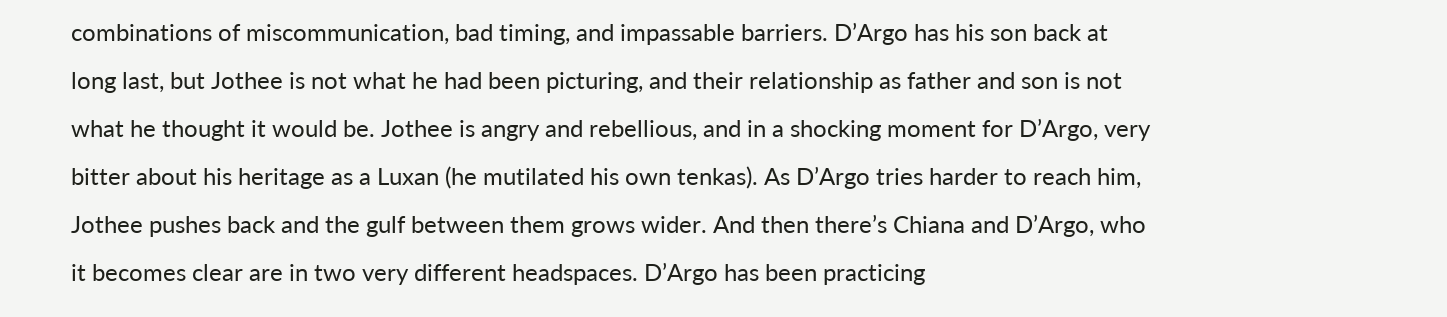combinations of miscommunication, bad timing, and impassable barriers. D’Argo has his son back at long last, but Jothee is not what he had been picturing, and their relationship as father and son is not what he thought it would be. Jothee is angry and rebellious, and in a shocking moment for D’Argo, very bitter about his heritage as a Luxan (he mutilated his own tenkas). As D’Argo tries harder to reach him, Jothee pushes back and the gulf between them grows wider. And then there’s Chiana and D’Argo, who it becomes clear are in two very different headspaces. D’Argo has been practicing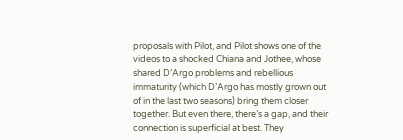proposals with Pilot, and Pilot shows one of the videos to a shocked Chiana and Jothee, whose shared D’Argo problems and rebellious immaturity (which D’Argo has mostly grown out of in the last two seasons) bring them closer together. But even there, there’s a gap, and their connection is superficial at best. They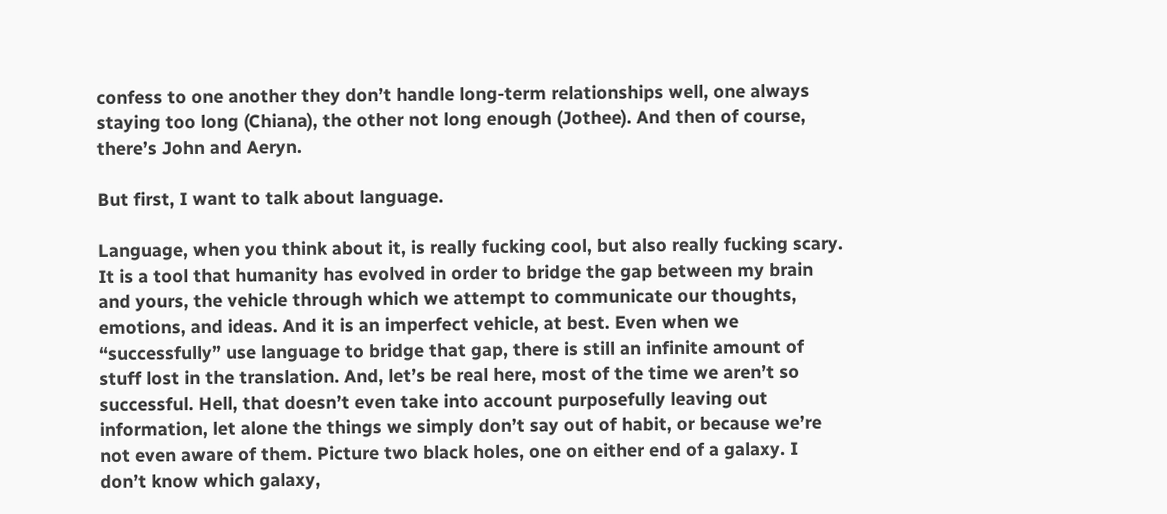confess to one another they don’t handle long-term relationships well, one always staying too long (Chiana), the other not long enough (Jothee). And then of course, there’s John and Aeryn.

But first, I want to talk about language.

Language, when you think about it, is really fucking cool, but also really fucking scary. It is a tool that humanity has evolved in order to bridge the gap between my brain and yours, the vehicle through which we attempt to communicate our thoughts, emotions, and ideas. And it is an imperfect vehicle, at best. Even when we “successfully” use language to bridge that gap, there is still an infinite amount of stuff lost in the translation. And, let’s be real here, most of the time we aren’t so successful. Hell, that doesn’t even take into account purposefully leaving out information, let alone the things we simply don’t say out of habit, or because we’re not even aware of them. Picture two black holes, one on either end of a galaxy. I don’t know which galaxy,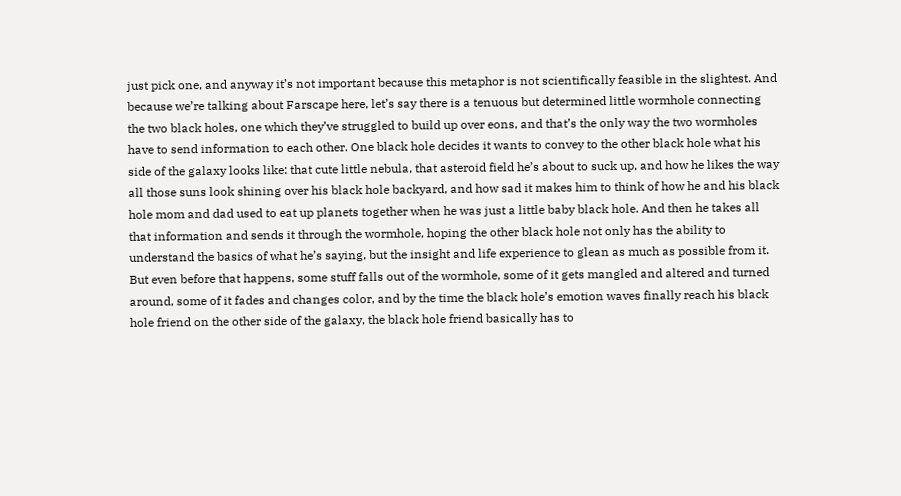just pick one, and anyway it’s not important because this metaphor is not scientifically feasible in the slightest. And because we’re talking about Farscape here, let’s say there is a tenuous but determined little wormhole connecting the two black holes, one which they’ve struggled to build up over eons, and that’s the only way the two wormholes have to send information to each other. One black hole decides it wants to convey to the other black hole what his side of the galaxy looks like: that cute little nebula, that asteroid field he’s about to suck up, and how he likes the way all those suns look shining over his black hole backyard, and how sad it makes him to think of how he and his black hole mom and dad used to eat up planets together when he was just a little baby black hole. And then he takes all that information and sends it through the wormhole, hoping the other black hole not only has the ability to understand the basics of what he’s saying, but the insight and life experience to glean as much as possible from it. But even before that happens, some stuff falls out of the wormhole, some of it gets mangled and altered and turned around, some of it fades and changes color, and by the time the black hole’s emotion waves finally reach his black hole friend on the other side of the galaxy, the black hole friend basically has to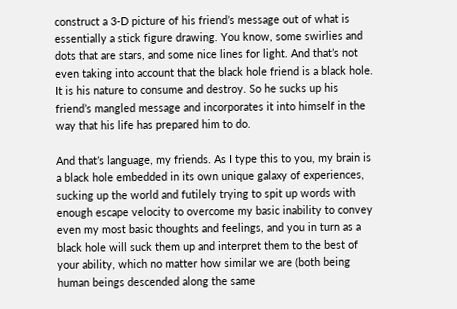construct a 3-D picture of his friend’s message out of what is essentially a stick figure drawing. You know, some swirlies and dots that are stars, and some nice lines for light. And that’s not even taking into account that the black hole friend is a black hole. It is his nature to consume and destroy. So he sucks up his friend’s mangled message and incorporates it into himself in the way that his life has prepared him to do.

And that’s language, my friends. As I type this to you, my brain is a black hole embedded in its own unique galaxy of experiences, sucking up the world and futilely trying to spit up words with enough escape velocity to overcome my basic inability to convey even my most basic thoughts and feelings, and you in turn as a black hole will suck them up and interpret them to the best of your ability, which no matter how similar we are (both being human beings descended along the same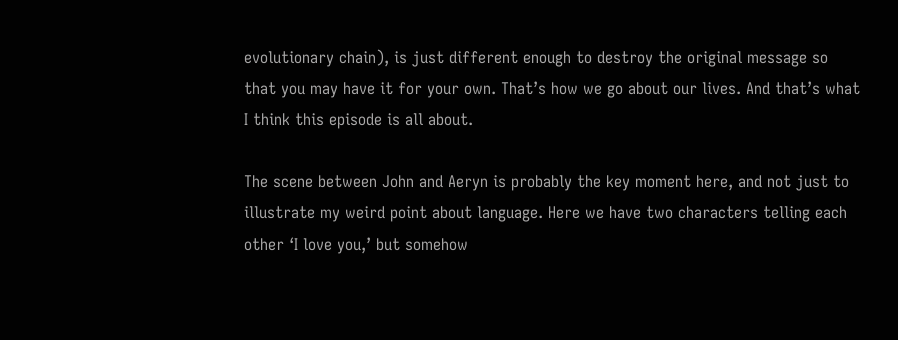evolutionary chain), is just different enough to destroy the original message so that you may have it for your own. That’s how we go about our lives. And that’s what I think this episode is all about.

The scene between John and Aeryn is probably the key moment here, and not just to illustrate my weird point about language. Here we have two characters telling each other ‘I love you,’ but somehow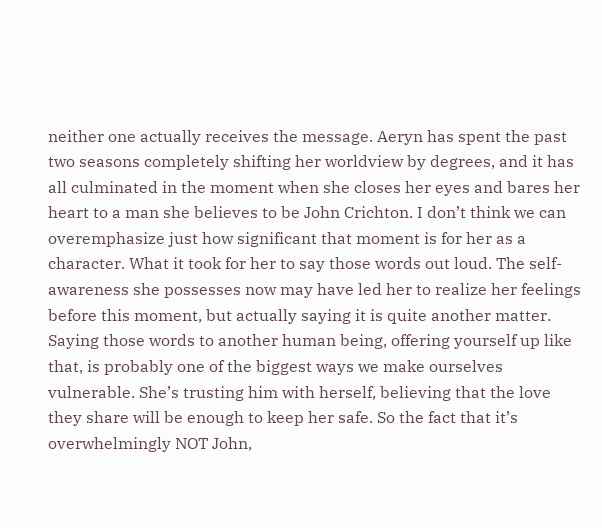neither one actually receives the message. Aeryn has spent the past two seasons completely shifting her worldview by degrees, and it has all culminated in the moment when she closes her eyes and bares her heart to a man she believes to be John Crichton. I don’t think we can overemphasize just how significant that moment is for her as a character. What it took for her to say those words out loud. The self-awareness she possesses now may have led her to realize her feelings before this moment, but actually saying it is quite another matter. Saying those words to another human being, offering yourself up like that, is probably one of the biggest ways we make ourselves vulnerable. She’s trusting him with herself, believing that the love they share will be enough to keep her safe. So the fact that it’s overwhelmingly NOT John,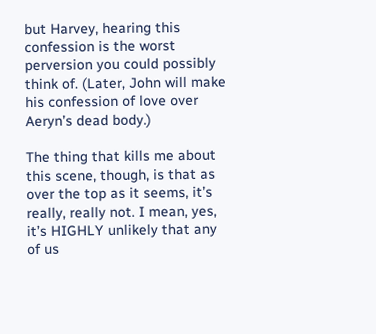but Harvey, hearing this confession is the worst perversion you could possibly think of. (Later, John will make his confession of love over Aeryn’s dead body.)

The thing that kills me about this scene, though, is that as over the top as it seems, it’s really, really not. I mean, yes, it’s HIGHLY unlikely that any of us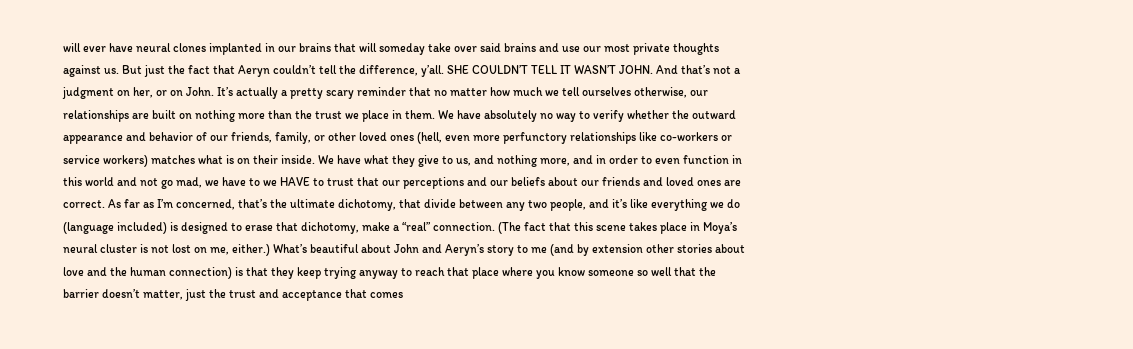will ever have neural clones implanted in our brains that will someday take over said brains and use our most private thoughts against us. But just the fact that Aeryn couldn’t tell the difference, y’all. SHE COULDN’T TELL IT WASN’T JOHN. And that’s not a judgment on her, or on John. It’s actually a pretty scary reminder that no matter how much we tell ourselves otherwise, our relationships are built on nothing more than the trust we place in them. We have absolutely no way to verify whether the outward appearance and behavior of our friends, family, or other loved ones (hell, even more perfunctory relationships like co-workers or service workers) matches what is on their inside. We have what they give to us, and nothing more, and in order to even function in this world and not go mad, we have to we HAVE to trust that our perceptions and our beliefs about our friends and loved ones are correct. As far as I’m concerned, that’s the ultimate dichotomy, that divide between any two people, and it’s like everything we do (language included) is designed to erase that dichotomy, make a “real” connection. (The fact that this scene takes place in Moya’s neural cluster is not lost on me, either.) What’s beautiful about John and Aeryn’s story to me (and by extension other stories about love and the human connection) is that they keep trying anyway to reach that place where you know someone so well that the barrier doesn’t matter, just the trust and acceptance that comes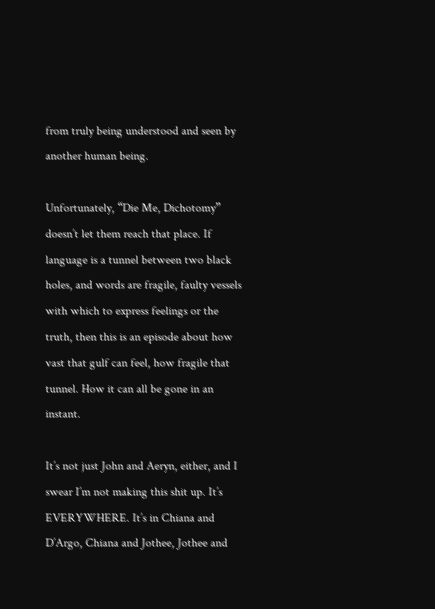from truly being understood and seen by another human being.

Unfortunately, “Die Me, Dichotomy” doesn’t let them reach that place. If language is a tunnel between two black holes, and words are fragile, faulty vessels with which to express feelings or the truth, then this is an episode about how vast that gulf can feel, how fragile that tunnel. How it can all be gone in an instant.

It’s not just John and Aeryn, either, and I swear I’m not making this shit up. It’s EVERYWHERE. It’s in Chiana and D’Argo, Chiana and Jothee, Jothee and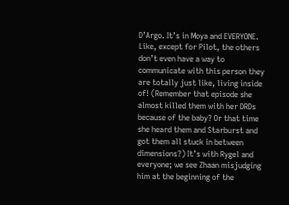D’Argo. It’s in Moya and EVERYONE. Like, except for Pilot, the others don’t even have a way to communicate with this person they are totally just like, living inside of! (Remember that episode she almost killed them with her DRDs because of the baby? Or that time she heard them and Starburst and got them all stuck in between dimensions?) It’s with Rygel and everyone; we see Zhaan misjudging him at the beginning of the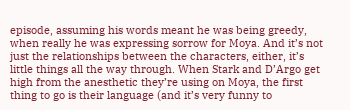episode, assuming his words meant he was being greedy, when really he was expressing sorrow for Moya. And it’s not just the relationships between the characters, either, it’s little things all the way through. When Stark and D’Argo get high from the anesthetic they’re using on Moya, the first thing to go is their language (and it’s very funny to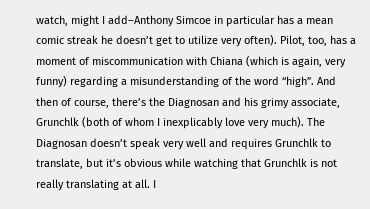watch, might I add–Anthony Simcoe in particular has a mean comic streak he doesn’t get to utilize very often). Pilot, too, has a moment of miscommunication with Chiana (which is again, very funny) regarding a misunderstanding of the word “high”. And then of course, there’s the Diagnosan and his grimy associate, Grunchlk (both of whom I inexplicably love very much). The Diagnosan doesn’t speak very well and requires Grunchlk to translate, but it’s obvious while watching that Grunchlk is not really translating at all. I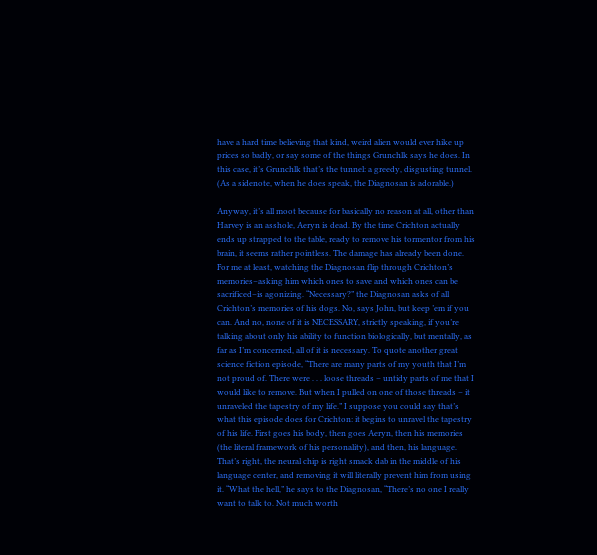have a hard time believing that kind, weird alien would ever hike up prices so badly, or say some of the things Grunchlk says he does. In this case, it’s Grunchlk that’s the tunnel: a greedy, disgusting tunnel. (As a sidenote, when he does speak, the Diagnosan is adorable.)

Anyway, it’s all moot because for basically no reason at all, other than Harvey is an asshole, Aeryn is dead. By the time Crichton actually ends up strapped to the table, ready to remove his tormentor from his brain, it seems rather pointless. The damage has already been done. For me at least, watching the Diagnosan flip through Crichton’s memories–asking him which ones to save and which ones can be sacrificed–is agonizing. “Necessary?” the Diagnosan asks of all Crichton’s memories of his dogs. No, says John, but keep ’em if you can. And no, none of it is NECESSARY, strictly speaking, if you’re talking about only his ability to function biologically, but mentally, as far as I’m concerned, all of it is necessary. To quote another great science fiction episode, “There are many parts of my youth that I’m not proud of. There were . . . loose threads – untidy parts of me that I would like to remove. But when I pulled on one of those threads – it unraveled the tapestry of my life.” I suppose you could say that’s what this episode does for Crichton: it begins to unravel the tapestry of his life. First goes his body, then goes Aeryn, then his memories (the literal framework of his personality), and then, his language. That’s right, the neural chip is right smack dab in the middle of his language center, and removing it will literally prevent him from using it. “What the hell,” he says to the Diagnosan, “There’s no one I really want to talk to. Not much worth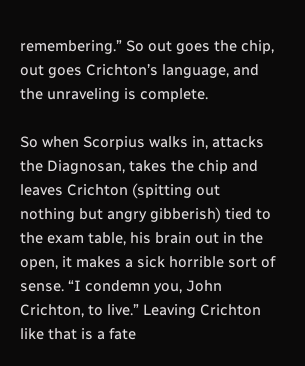remembering.” So out goes the chip, out goes Crichton’s language, and the unraveling is complete.

So when Scorpius walks in, attacks the Diagnosan, takes the chip and leaves Crichton (spitting out nothing but angry gibberish) tied to the exam table, his brain out in the open, it makes a sick horrible sort of sense. “I condemn you, John Crichton, to live.” Leaving Crichton like that is a fate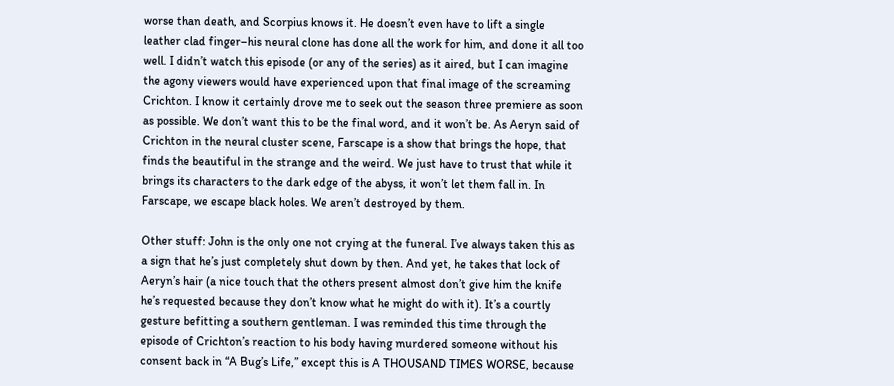worse than death, and Scorpius knows it. He doesn’t even have to lift a single leather clad finger–his neural clone has done all the work for him, and done it all too well. I didn’t watch this episode (or any of the series) as it aired, but I can imagine the agony viewers would have experienced upon that final image of the screaming Crichton. I know it certainly drove me to seek out the season three premiere as soon as possible. We don’t want this to be the final word, and it won’t be. As Aeryn said of Crichton in the neural cluster scene, Farscape is a show that brings the hope, that finds the beautiful in the strange and the weird. We just have to trust that while it brings its characters to the dark edge of the abyss, it won’t let them fall in. In Farscape, we escape black holes. We aren’t destroyed by them.

Other stuff: John is the only one not crying at the funeral. I’ve always taken this as a sign that he’s just completely shut down by then. And yet, he takes that lock of Aeryn’s hair (a nice touch that the others present almost don’t give him the knife he’s requested because they don’t know what he might do with it). It’s a courtly gesture befitting a southern gentleman. I was reminded this time through the episode of Crichton’s reaction to his body having murdered someone without his consent back in “A Bug’s Life,” except this is A THOUSAND TIMES WORSE, because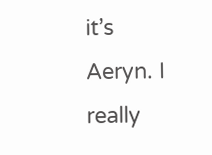it’s Aeryn. I really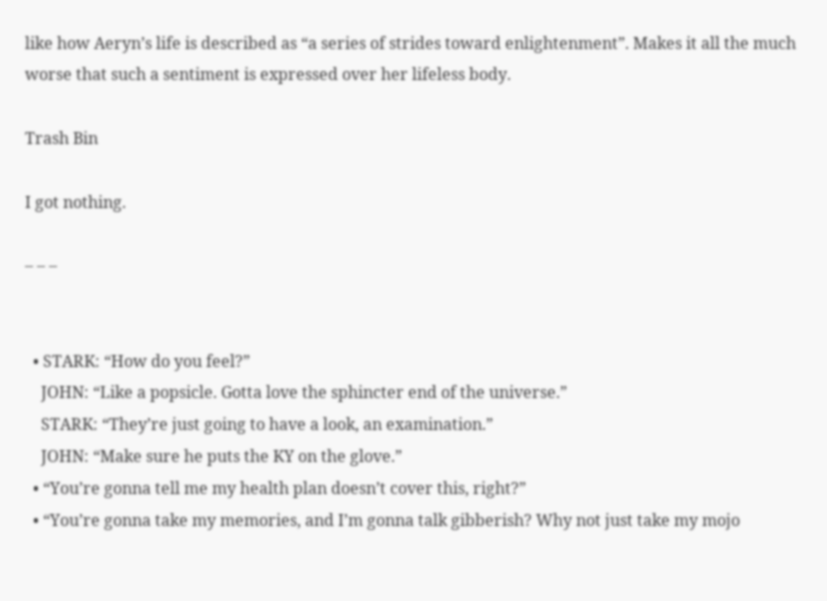like how Aeryn’s life is described as “a series of strides toward enlightenment”. Makes it all the much worse that such a sentiment is expressed over her lifeless body.

Trash Bin

I got nothing.

– – –


  • STARK: “How do you feel?”
    JOHN: “Like a popsicle. Gotta love the sphincter end of the universe.”
    STARK: “They’re just going to have a look, an examination.”
    JOHN: “Make sure he puts the KY on the glove.”
  • “You’re gonna tell me my health plan doesn’t cover this, right?”
  • “You’re gonna take my memories, and I’m gonna talk gibberish? Why not just take my mojo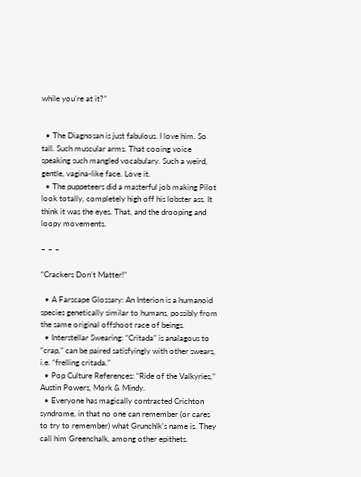while you’re at it?”


  • The Diagnosan is just fabulous. I love him. So tall. Such muscular arms. That cooing voice speaking such mangled vocabulary. Such a weird, gentle, vagina-like face. Love it.
  • The puppeteers did a masterful job making Pilot look totally, completely high off his lobster ass. It think it was the eyes. That, and the drooping and loopy movements.

– – –

“Crackers Don’t Matter!”

  • A Farscape Glossary: An Interion is a humanoid species genetically similar to humans, possibly from the same original offshoot race of beings.
  • Interstellar Swearing: “Critada” is analagous to “crap,” can be paired satisfyingly with other swears, i.e. “frelling critada.”
  • Pop Culture References: “Ride of the Valkyries,” Austin Powers, Mork & Mindy.
  • Everyone has magically contracted Crichton syndrome, in that no one can remember (or cares to try to remember) what Grunchlk’s name is. They call him Greenchalk, among other epithets.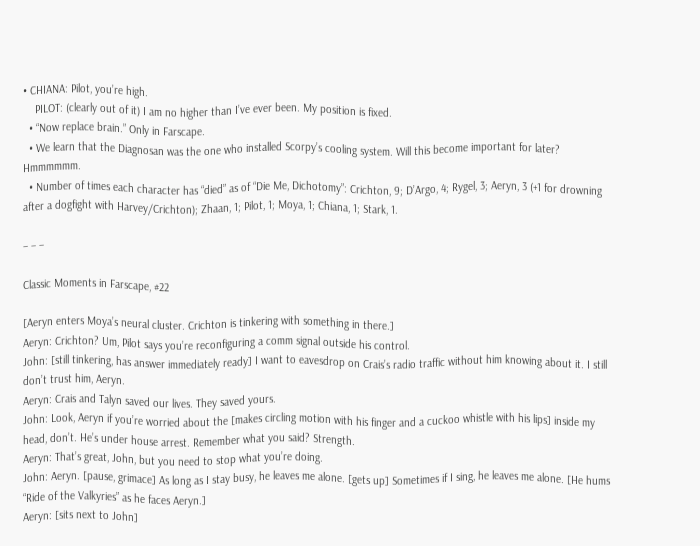• CHIANA: Pilot, you’re high.
    PILOT: (clearly out of it) I am no higher than I’ve ever been. My position is fixed.
  • “Now replace brain.” Only in Farscape.
  • We learn that the Diagnosan was the one who installed Scorpy’s cooling system. Will this become important for later? Hmmmmmm.
  • Number of times each character has “died” as of “Die Me, Dichotomy”: Crichton, 9; D’Argo, 4; Rygel, 3; Aeryn, 3 (+1 for drowning after a dogfight with Harvey/Crichton); Zhaan, 1; Pilot, 1; Moya, 1; Chiana, 1; Stark, 1.

– – –

Classic Moments in Farscape, #22

[Aeryn enters Moya’s neural cluster. Crichton is tinkering with something in there.]
Aeryn: Crichton? Um, Pilot says you’re reconfiguring a comm signal outside his control.
John: [still tinkering, has answer immediately ready] I want to eavesdrop on Crais’s radio traffic without him knowing about it. I still don’t trust him, Aeryn.
Aeryn: Crais and Talyn saved our lives. They saved yours.
John: Look, Aeryn if you’re worried about the [makes circling motion with his finger and a cuckoo whistle with his lips] inside my head, don’t. He’s under house arrest. Remember what you said? Strength.
Aeryn: That’s great, John, but you need to stop what you’re doing.
John: Aeryn. [pause, grimace] As long as I stay busy, he leaves me alone. [gets up] Sometimes if I sing, he leaves me alone. [He hums “Ride of the Valkyries” as he faces Aeryn.]
Aeryn: [sits next to John]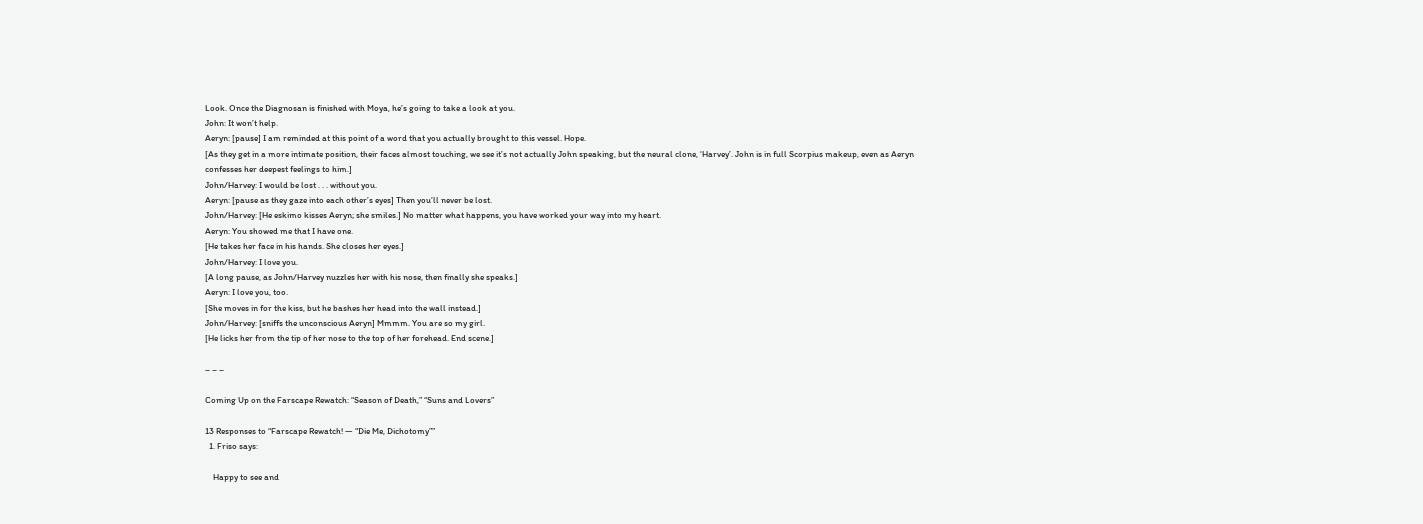Look. Once the Diagnosan is finished with Moya, he’s going to take a look at you.
John: It won’t help.
Aeryn: [pause] I am reminded at this point of a word that you actually brought to this vessel. Hope.
[As they get in a more intimate position, their faces almost touching, we see it’s not actually John speaking, but the neural clone, ‘Harvey’. John is in full Scorpius makeup, even as Aeryn confesses her deepest feelings to him.]
John/Harvey: I would be lost . . . without you.
Aeryn: [pause as they gaze into each other’s eyes] Then you’ll never be lost.
John/Harvey: [He eskimo kisses Aeryn; she smiles.] No matter what happens, you have worked your way into my heart.
Aeryn: You showed me that I have one.
[He takes her face in his hands. She closes her eyes.]
John/Harvey: I love you.
[A long pause, as John/Harvey nuzzles her with his nose, then finally she speaks.]
Aeryn: I love you, too.
[She moves in for the kiss, but he bashes her head into the wall instead.]
John/Harvey: [sniffs the unconscious Aeryn] Mmmm. You are so my girl.
[He licks her from the tip of her nose to the top of her forehead. End scene.]

– – –

Coming Up on the Farscape Rewatch: “Season of Death,” “Suns and Lovers”

13 Responses to “Farscape Rewatch! — “Die Me, Dichotomy””
  1. Friso says:

    Happy to see and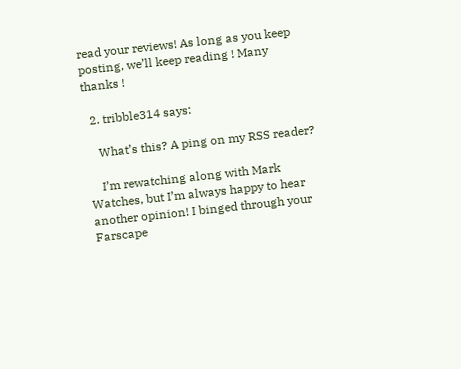read your reviews! As long as you keep posting, we’ll keep reading ! Many thanks !

  2. tribble314 says:

    What’s this? A ping on my RSS reader?

    I’m rewatching along with Mark Watches, but I’m always happy to hear another opinion! I binged through your Farscape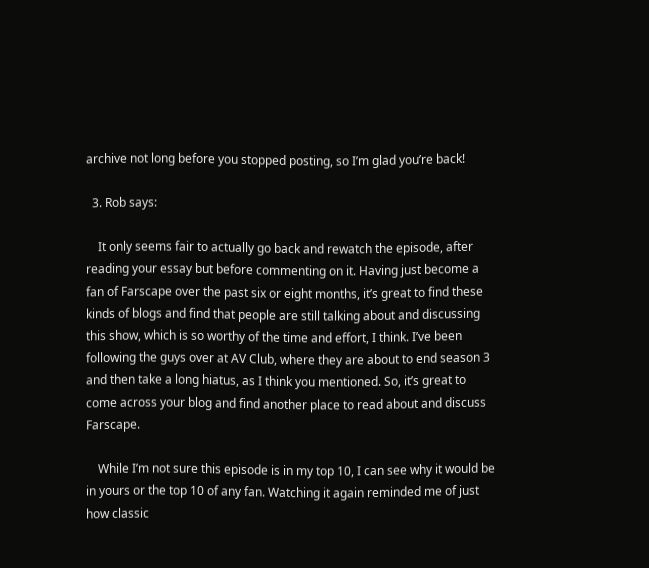archive not long before you stopped posting, so I’m glad you’re back!

  3. Rob says:

    It only seems fair to actually go back and rewatch the episode, after reading your essay but before commenting on it. Having just become a fan of Farscape over the past six or eight months, it’s great to find these kinds of blogs and find that people are still talking about and discussing this show, which is so worthy of the time and effort, I think. I’ve been following the guys over at AV Club, where they are about to end season 3 and then take a long hiatus, as I think you mentioned. So, it’s great to come across your blog and find another place to read about and discuss Farscape.

    While I’m not sure this episode is in my top 10, I can see why it would be in yours or the top 10 of any fan. Watching it again reminded me of just how classic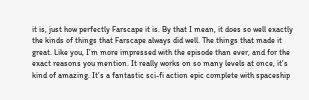it is, just how perfectly Farscape it is. By that I mean, it does so well exactly the kinds of things that Farscape always did well. The things that made it great. Like you, I’m more impressed with the episode than ever, and for the exact reasons you mention. It really works on so many levels at once, it’s kind of amazing. It’s a fantastic sci-fi action epic complete with spaceship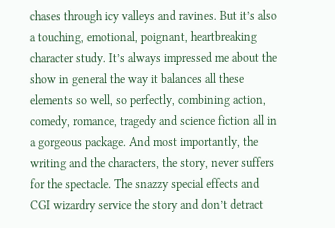chases through icy valleys and ravines. But it’s also a touching, emotional, poignant, heartbreaking character study. It’s always impressed me about the show in general the way it balances all these elements so well, so perfectly, combining action, comedy, romance, tragedy and science fiction all in a gorgeous package. And most importantly, the writing and the characters, the story, never suffers for the spectacle. The snazzy special effects and CGI wizardry service the story and don’t detract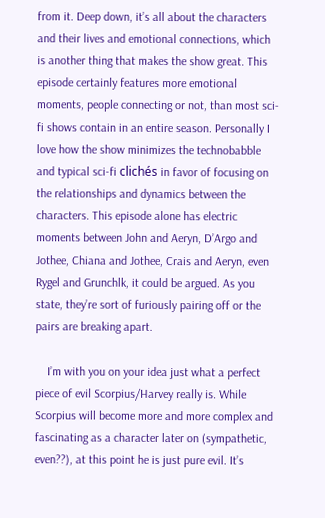from it. Deep down, it’s all about the characters and their lives and emotional connections, which is another thing that makes the show great. This episode certainly features more emotional moments, people connecting or not, than most sci-fi shows contain in an entire season. Personally I love how the show minimizes the technobabble and typical sci-fi clichés in favor of focusing on the relationships and dynamics between the characters. This episode alone has electric moments between John and Aeryn, D’Argo and Jothee, Chiana and Jothee, Crais and Aeryn, even Rygel and Grunchlk, it could be argued. As you state, they’re sort of furiously pairing off or the pairs are breaking apart.

    I’m with you on your idea just what a perfect piece of evil Scorpius/Harvey really is. While Scorpius will become more and more complex and fascinating as a character later on (sympathetic, even??), at this point he is just pure evil. It’s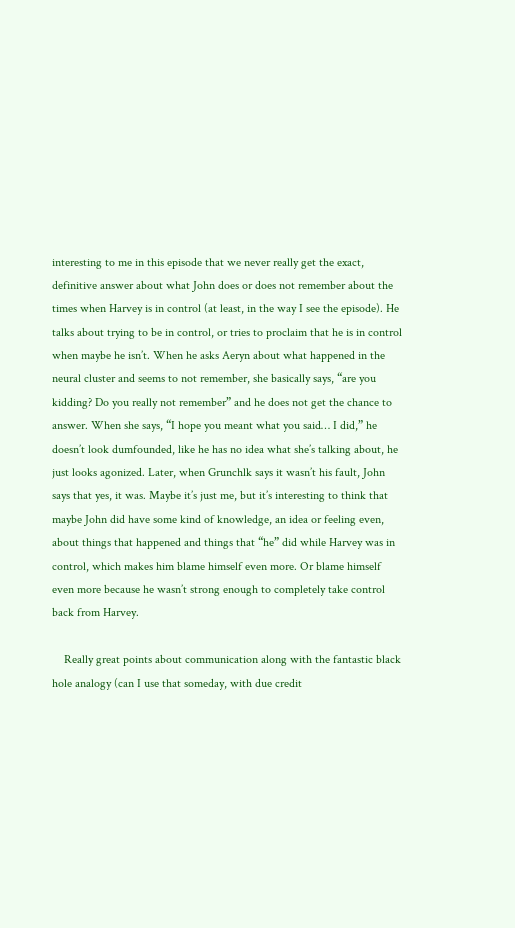interesting to me in this episode that we never really get the exact, definitive answer about what John does or does not remember about the times when Harvey is in control (at least, in the way I see the episode). He talks about trying to be in control, or tries to proclaim that he is in control when maybe he isn’t. When he asks Aeryn about what happened in the neural cluster and seems to not remember, she basically says, “are you kidding? Do you really not remember” and he does not get the chance to answer. When she says, “I hope you meant what you said… I did,” he doesn’t look dumfounded, like he has no idea what she’s talking about, he just looks agonized. Later, when Grunchlk says it wasn’t his fault, John says that yes, it was. Maybe it’s just me, but it’s interesting to think that maybe John did have some kind of knowledge, an idea or feeling even, about things that happened and things that “he” did while Harvey was in control, which makes him blame himself even more. Or blame himself even more because he wasn’t strong enough to completely take control back from Harvey.

    Really great points about communication along with the fantastic black hole analogy (can I use that someday, with due credit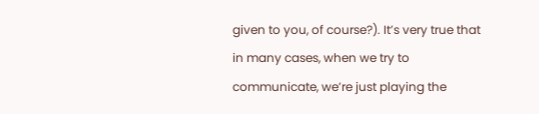given to you, of course?). It’s very true that in many cases, when we try to communicate, we’re just playing the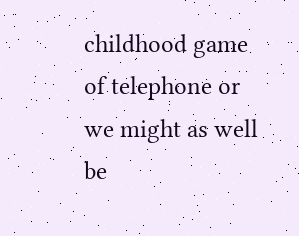childhood game of telephone or we might as well be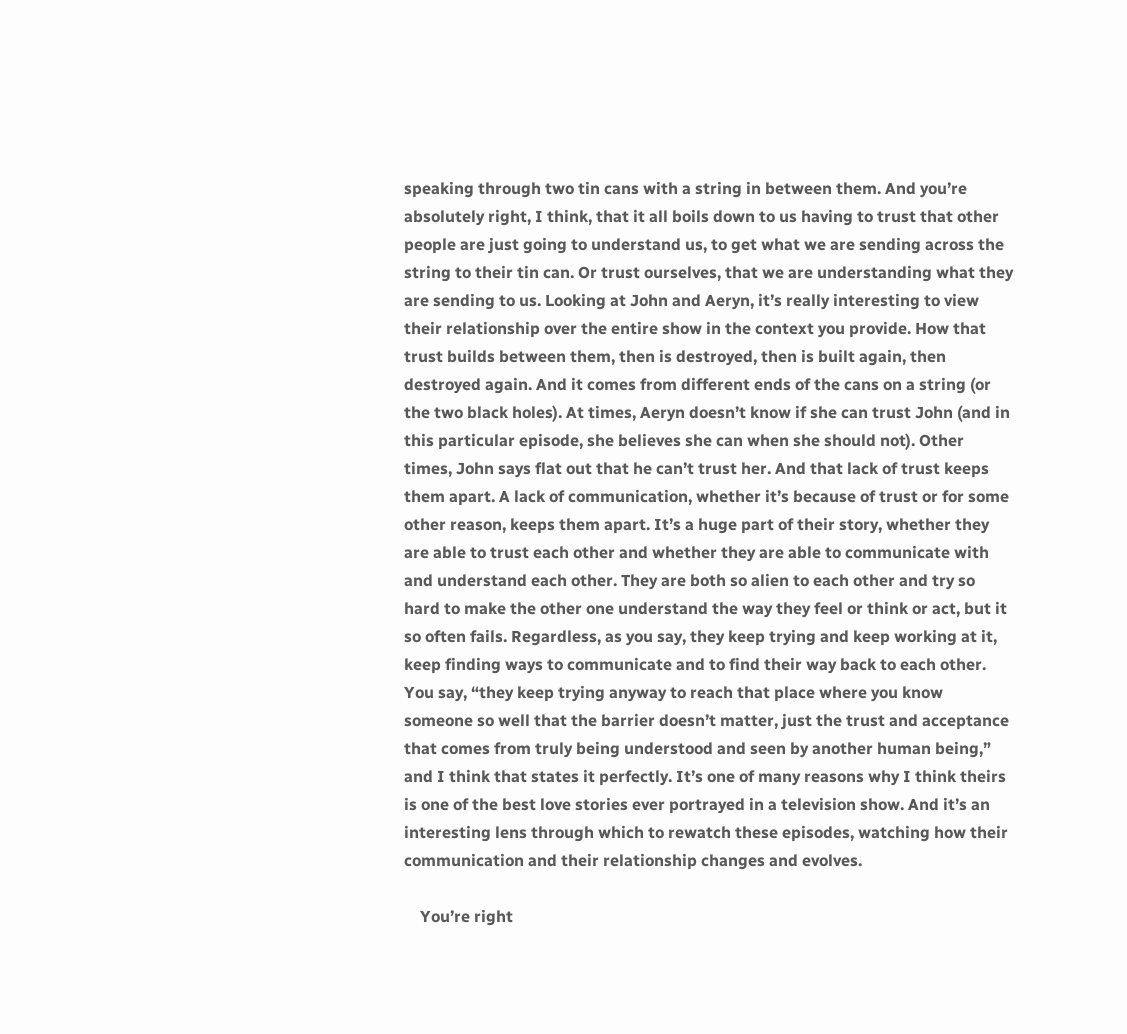speaking through two tin cans with a string in between them. And you’re absolutely right, I think, that it all boils down to us having to trust that other people are just going to understand us, to get what we are sending across the string to their tin can. Or trust ourselves, that we are understanding what they are sending to us. Looking at John and Aeryn, it’s really interesting to view their relationship over the entire show in the context you provide. How that trust builds between them, then is destroyed, then is built again, then destroyed again. And it comes from different ends of the cans on a string (or the two black holes). At times, Aeryn doesn’t know if she can trust John (and in this particular episode, she believes she can when she should not). Other times, John says flat out that he can’t trust her. And that lack of trust keeps them apart. A lack of communication, whether it’s because of trust or for some other reason, keeps them apart. It’s a huge part of their story, whether they are able to trust each other and whether they are able to communicate with and understand each other. They are both so alien to each other and try so hard to make the other one understand the way they feel or think or act, but it so often fails. Regardless, as you say, they keep trying and keep working at it, keep finding ways to communicate and to find their way back to each other. You say, “they keep trying anyway to reach that place where you know someone so well that the barrier doesn’t matter, just the trust and acceptance that comes from truly being understood and seen by another human being,” and I think that states it perfectly. It’s one of many reasons why I think theirs is one of the best love stories ever portrayed in a television show. And it’s an interesting lens through which to rewatch these episodes, watching how their communication and their relationship changes and evolves.

    You’re right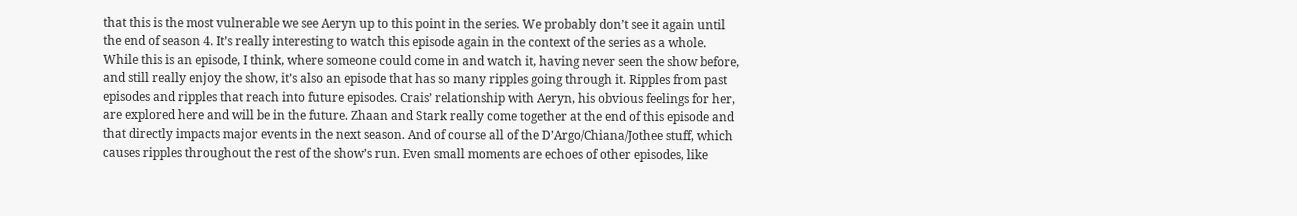that this is the most vulnerable we see Aeryn up to this point in the series. We probably don’t see it again until the end of season 4. It’s really interesting to watch this episode again in the context of the series as a whole. While this is an episode, I think, where someone could come in and watch it, having never seen the show before, and still really enjoy the show, it’s also an episode that has so many ripples going through it. Ripples from past episodes and ripples that reach into future episodes. Crais’ relationship with Aeryn, his obvious feelings for her, are explored here and will be in the future. Zhaan and Stark really come together at the end of this episode and that directly impacts major events in the next season. And of course all of the D’Argo/Chiana/Jothee stuff, which causes ripples throughout the rest of the show’s run. Even small moments are echoes of other episodes, like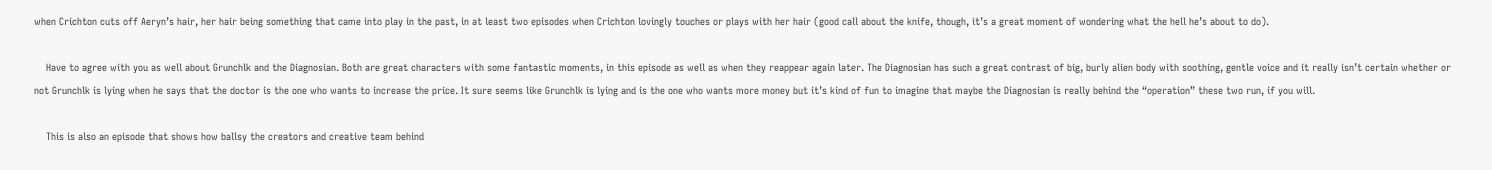when Crichton cuts off Aeryn’s hair, her hair being something that came into play in the past, in at least two episodes when Crichton lovingly touches or plays with her hair (good call about the knife, though, it’s a great moment of wondering what the hell he’s about to do).

    Have to agree with you as well about Grunchlk and the Diagnosian. Both are great characters with some fantastic moments, in this episode as well as when they reappear again later. The Diagnosian has such a great contrast of big, burly alien body with soothing, gentle voice and it really isn’t certain whether or not Grunchlk is lying when he says that the doctor is the one who wants to increase the price. It sure seems like Grunchlk is lying and is the one who wants more money but it’s kind of fun to imagine that maybe the Diagnosian is really behind the “operation” these two run, if you will.

    This is also an episode that shows how ballsy the creators and creative team behind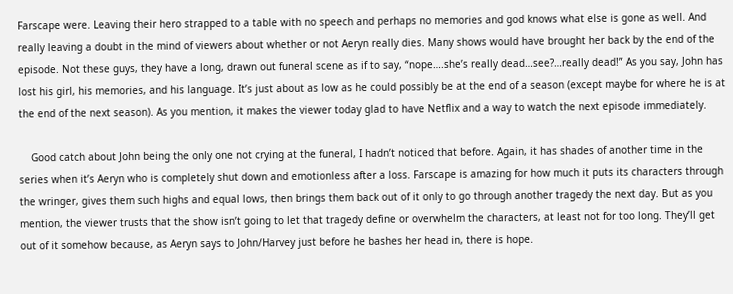Farscape were. Leaving their hero strapped to a table with no speech and perhaps no memories and god knows what else is gone as well. And really leaving a doubt in the mind of viewers about whether or not Aeryn really dies. Many shows would have brought her back by the end of the episode. Not these guys, they have a long, drawn out funeral scene as if to say, “nope….she’s really dead…see?…really dead!” As you say, John has lost his girl, his memories, and his language. It’s just about as low as he could possibly be at the end of a season (except maybe for where he is at the end of the next season). As you mention, it makes the viewer today glad to have Netflix and a way to watch the next episode immediately.

    Good catch about John being the only one not crying at the funeral, I hadn’t noticed that before. Again, it has shades of another time in the series when it’s Aeryn who is completely shut down and emotionless after a loss. Farscape is amazing for how much it puts its characters through the wringer, gives them such highs and equal lows, then brings them back out of it only to go through another tragedy the next day. But as you mention, the viewer trusts that the show isn’t going to let that tragedy define or overwhelm the characters, at least not for too long. They’ll get out of it somehow because, as Aeryn says to John/Harvey just before he bashes her head in, there is hope.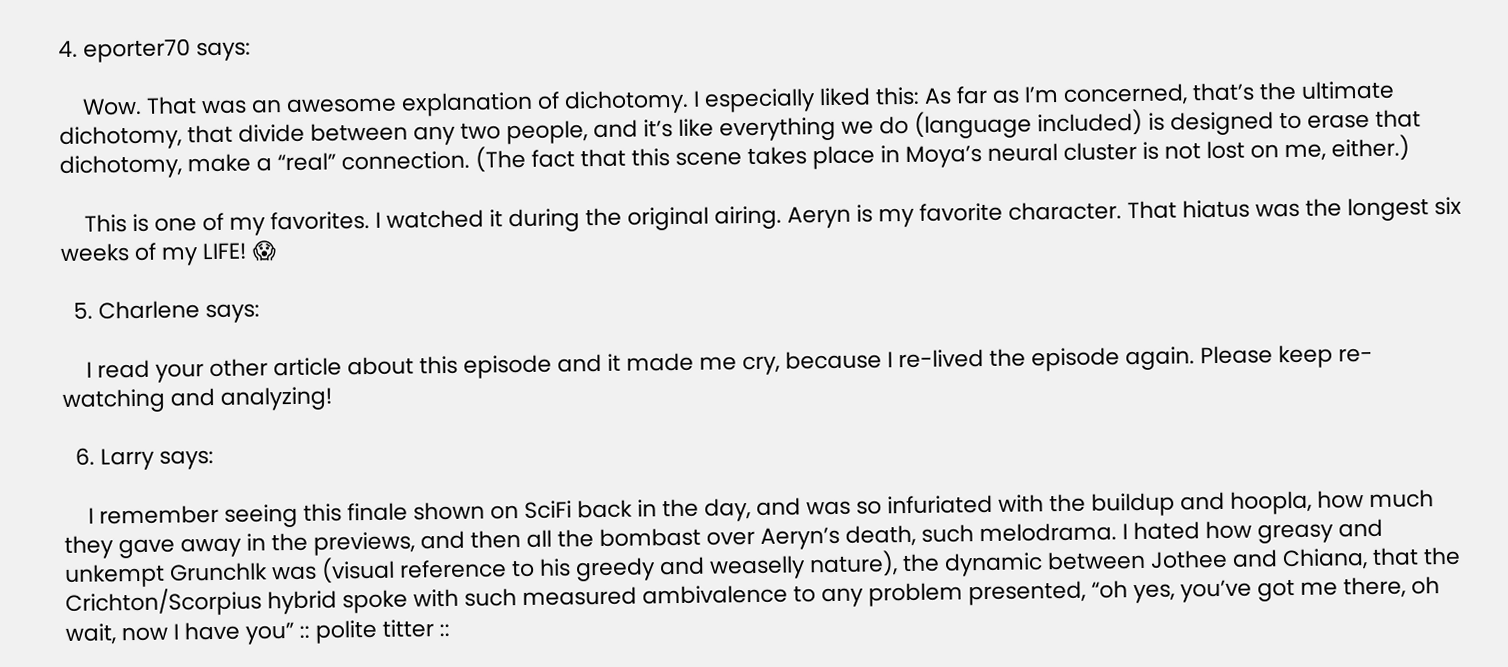4. eporter70 says:

    Wow. That was an awesome explanation of dichotomy. I especially liked this: As far as I’m concerned, that’s the ultimate dichotomy, that divide between any two people, and it’s like everything we do (language included) is designed to erase that dichotomy, make a “real” connection. (The fact that this scene takes place in Moya’s neural cluster is not lost on me, either.)

    This is one of my favorites. I watched it during the original airing. Aeryn is my favorite character. That hiatus was the longest six weeks of my LIFE! 😱

  5. Charlene says:

    I read your other article about this episode and it made me cry, because I re-lived the episode again. Please keep re-watching and analyzing!

  6. Larry says:

    I remember seeing this finale shown on SciFi back in the day, and was so infuriated with the buildup and hoopla, how much they gave away in the previews, and then all the bombast over Aeryn’s death, such melodrama. I hated how greasy and unkempt Grunchlk was (visual reference to his greedy and weaselly nature), the dynamic between Jothee and Chiana, that the Crichton/Scorpius hybrid spoke with such measured ambivalence to any problem presented, “oh yes, you’ve got me there, oh wait, now I have you” :: polite titter ::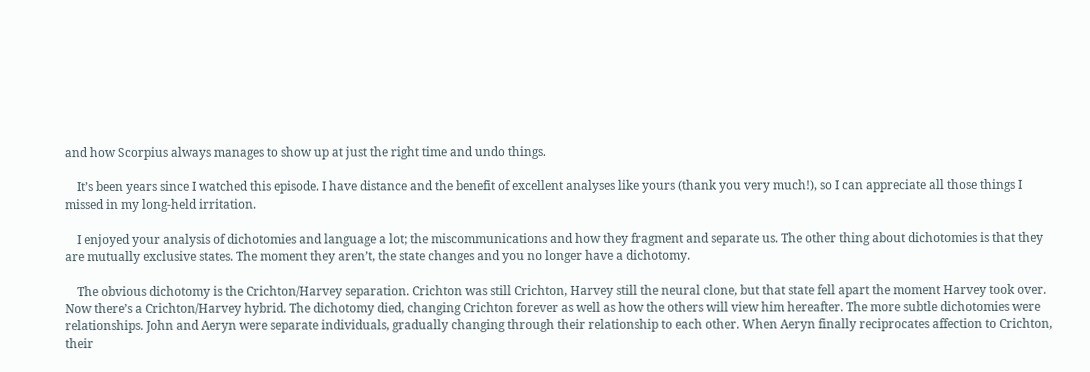and how Scorpius always manages to show up at just the right time and undo things.

    It’s been years since I watched this episode. I have distance and the benefit of excellent analyses like yours (thank you very much!), so I can appreciate all those things I missed in my long-held irritation.

    I enjoyed your analysis of dichotomies and language a lot; the miscommunications and how they fragment and separate us. The other thing about dichotomies is that they are mutually exclusive states. The moment they aren’t, the state changes and you no longer have a dichotomy.

    The obvious dichotomy is the Crichton/Harvey separation. Crichton was still Crichton, Harvey still the neural clone, but that state fell apart the moment Harvey took over. Now there’s a Crichton/Harvey hybrid. The dichotomy died, changing Crichton forever as well as how the others will view him hereafter. The more subtle dichotomies were relationships. John and Aeryn were separate individuals, gradually changing through their relationship to each other. When Aeryn finally reciprocates affection to Crichton, their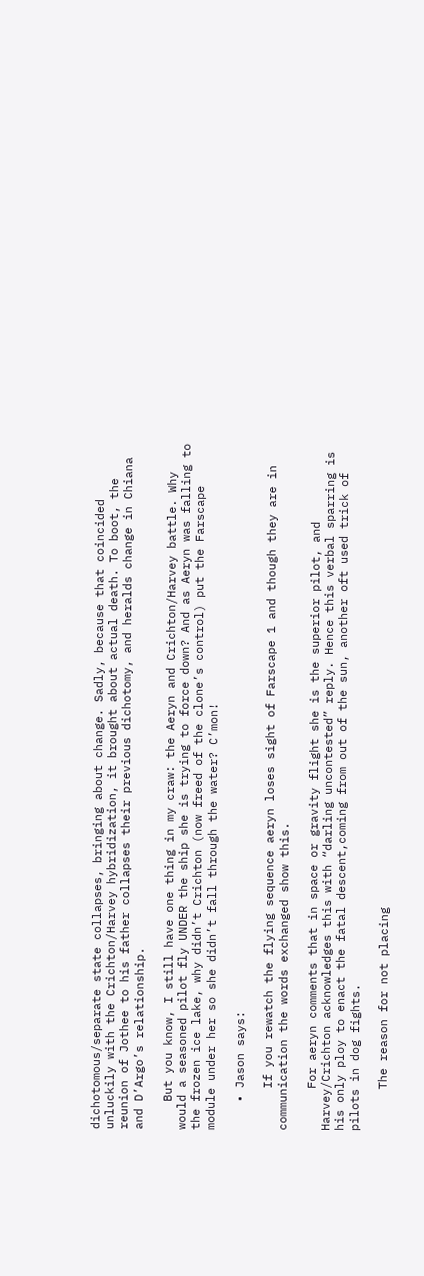dichotomous/separate state collapses, bringing about change. Sadly, because that coincided unluckily with the Crichton/Harvey hybridization, it brought about actual death. To boot, the reunion of Jothee to his father collapses their previous dichotomy, and heralds change in Chiana and D’Argo’s relationship.

    But you know, I still have one thing in my craw: the Aeryn and Crichton/Harvey battle. Why would a seasoned pilot fly UNDER the ship she is trying to force down? And as Aeryn was falling to the frozen ice lake, why didn’t Crichton (now freed of the clone’s control) put the Farscape module under her so she didn’t fall through the water? C’mon!

    • Jason says:

      If you rewatch the flying sequence aeryn loses sight of Farscape 1 and though they are in communication the words exchanged show this.

      For aeryn comments that in space or gravity flight she is the superior pilot, and Harvey/Crichton acknowledges this with “darling uncontested” reply. Hence this verbal sparring is his only ploy to enact the fatal descent,coming from out of the sun, another oft used trick of pilots in dog fights.

      The reason for not placing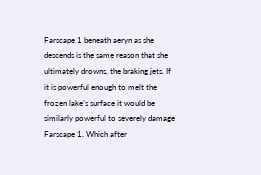Farscape 1 beneath aeryn as she descends is the same reason that she ultimately drowns, the braking jets. If it is powerful enough to melt the frozen lake’s surface it would be similarly powerful to severely damage Farscape 1. Which after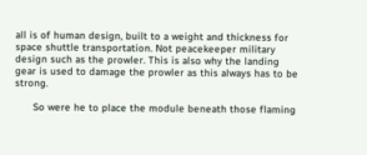all is of human design, built to a weight and thickness for space shuttle transportation. Not peacekeeper military design such as the prowler. This is also why the landing gear is used to damage the prowler as this always has to be strong.

      So were he to place the module beneath those flaming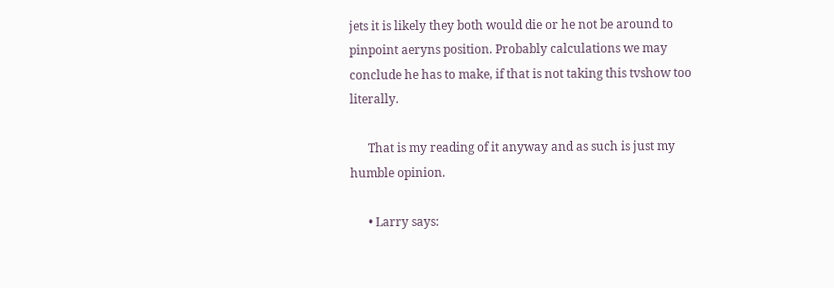jets it is likely they both would die or he not be around to pinpoint aeryns position. Probably calculations we may conclude he has to make, if that is not taking this tvshow too literally.

      That is my reading of it anyway and as such is just my humble opinion.

      • Larry says: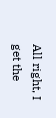All right, I get the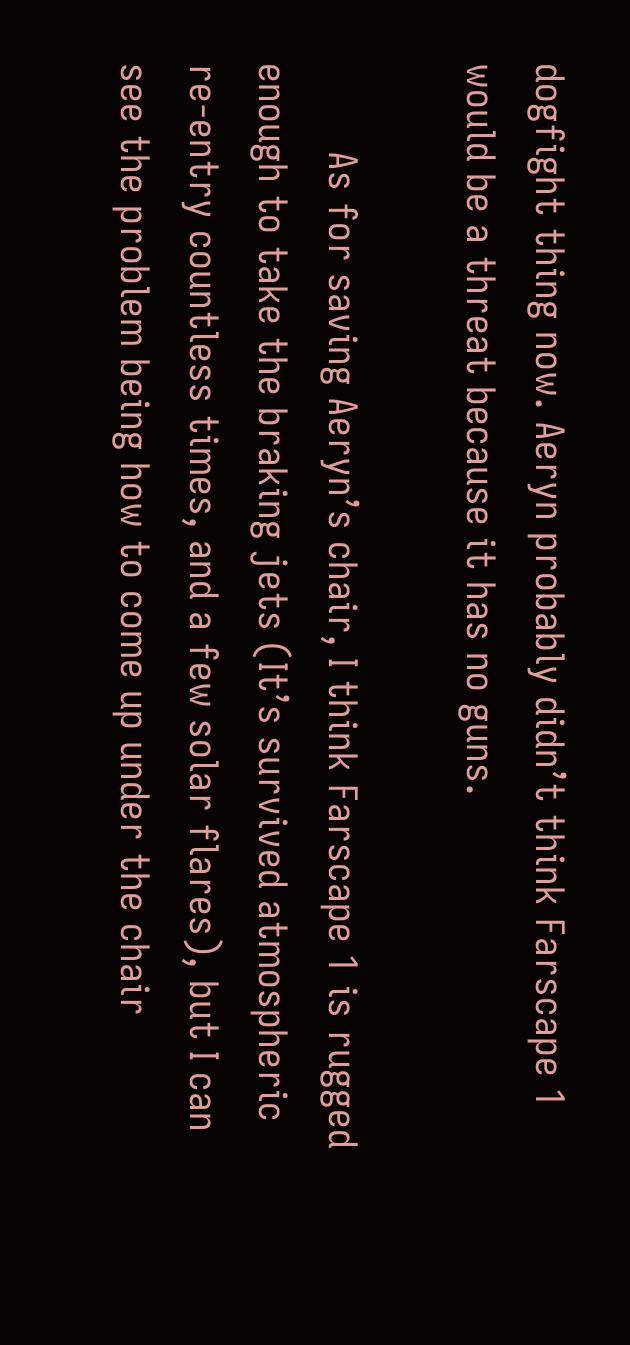dogfight thing now. Aeryn probably didn’t think Farscape 1 would be a threat because it has no guns.

        As for saving Aeryn’s chair, I think Farscape 1 is rugged enough to take the braking jets (It’s survived atmospheric re-entry countless times, and a few solar flares), but I can see the problem being how to come up under the chair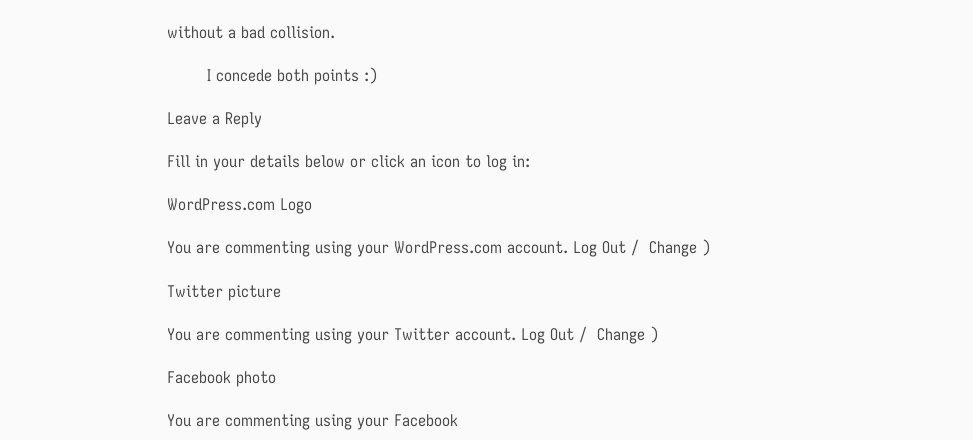without a bad collision.

        I concede both points :)

Leave a Reply

Fill in your details below or click an icon to log in:

WordPress.com Logo

You are commenting using your WordPress.com account. Log Out /  Change )

Twitter picture

You are commenting using your Twitter account. Log Out /  Change )

Facebook photo

You are commenting using your Facebook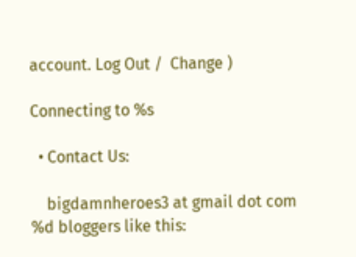account. Log Out /  Change )

Connecting to %s

  • Contact Us:

    bigdamnheroes3 at gmail dot com
%d bloggers like this: